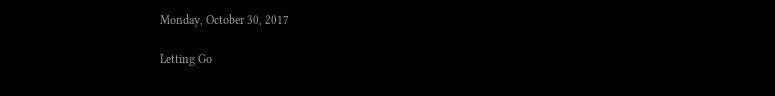Monday, October 30, 2017

Letting Go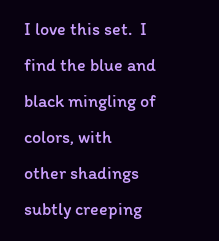I love this set.  I find the blue and black mingling of colors, with other shadings subtly creeping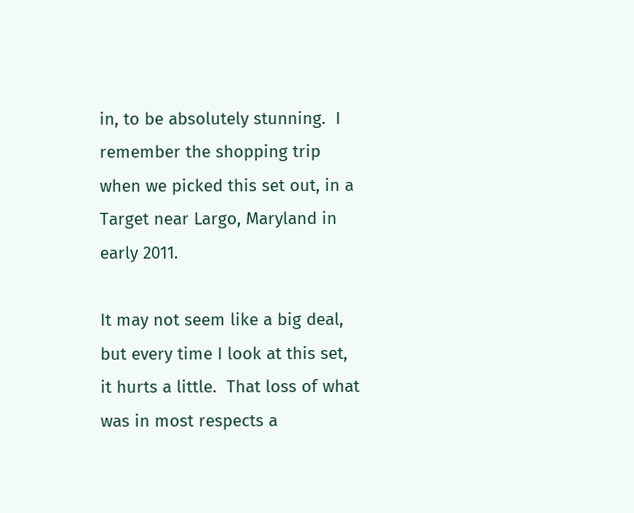in, to be absolutely stunning.  I remember the shopping trip when we picked this set out, in a Target near Largo, Maryland in early 2011.

It may not seem like a big deal, but every time I look at this set, it hurts a little.  That loss of what was in most respects a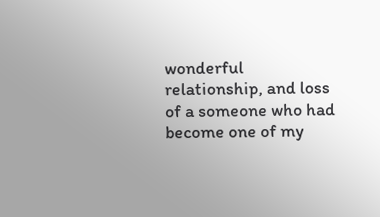wonderful relationship, and loss of a someone who had become one of my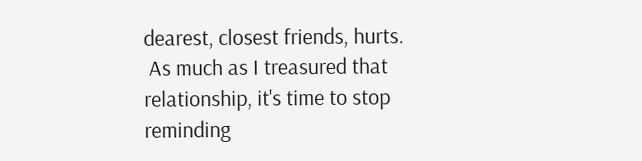dearest, closest friends, hurts.
 As much as I treasured that relationship, it's time to stop reminding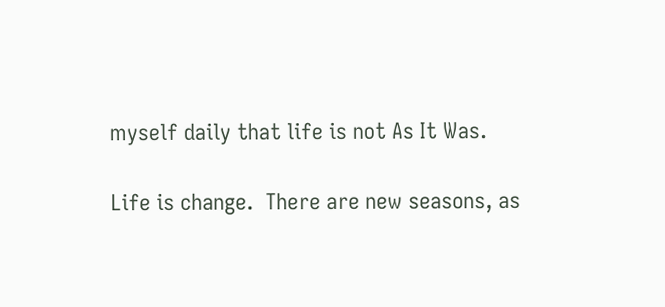myself daily that life is not As It Was.

Life is change.  There are new seasons, as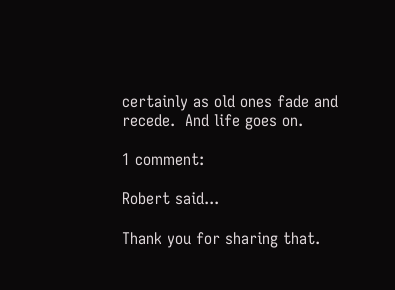certainly as old ones fade and recede.  And life goes on.

1 comment:

Robert said...

Thank you for sharing that.